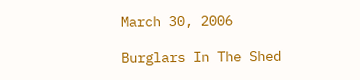March 30, 2006

Burglars In The Shed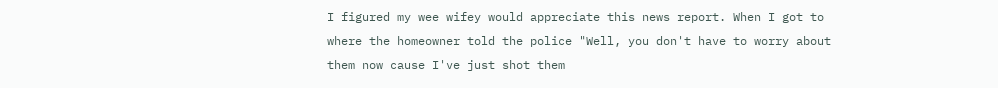I figured my wee wifey would appreciate this news report. When I got to where the homeowner told the police "Well, you don't have to worry about them now cause I've just shot them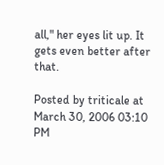all," her eyes lit up. It gets even better after that.

Posted by triticale at March 30, 2006 03:10 PM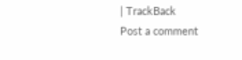| TrackBack
Post a comment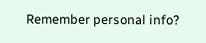Remember personal info?